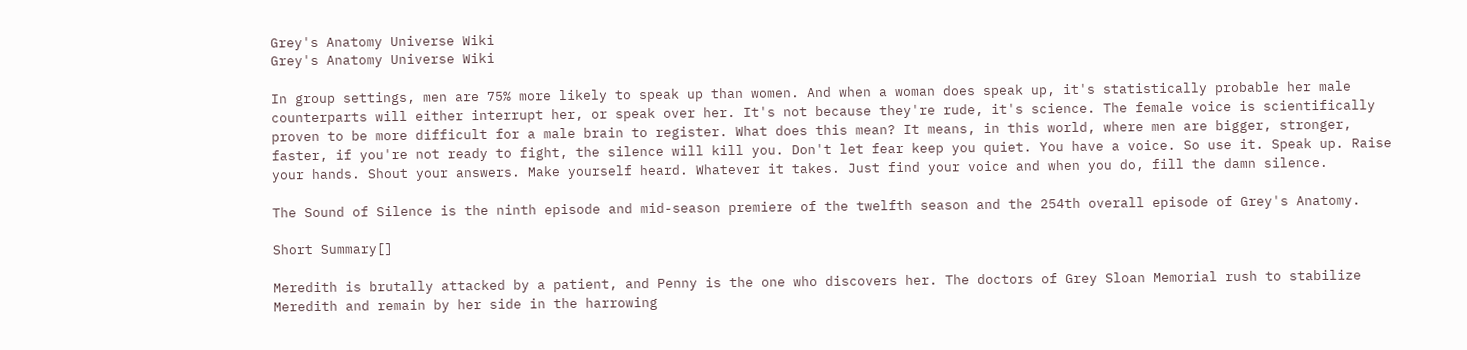Grey's Anatomy Universe Wiki
Grey's Anatomy Universe Wiki

In group settings, men are 75% more likely to speak up than women. And when a woman does speak up, it's statistically probable her male counterparts will either interrupt her, or speak over her. It's not because they're rude, it's science. The female voice is scientifically proven to be more difficult for a male brain to register. What does this mean? It means, in this world, where men are bigger, stronger, faster, if you're not ready to fight, the silence will kill you. Don't let fear keep you quiet. You have a voice. So use it. Speak up. Raise your hands. Shout your answers. Make yourself heard. Whatever it takes. Just find your voice and when you do, fill the damn silence.

The Sound of Silence is the ninth episode and mid-season premiere of the twelfth season and the 254th overall episode of Grey's Anatomy.

Short Summary[]

Meredith is brutally attacked by a patient, and Penny is the one who discovers her. The doctors of Grey Sloan Memorial rush to stabilize Meredith and remain by her side in the harrowing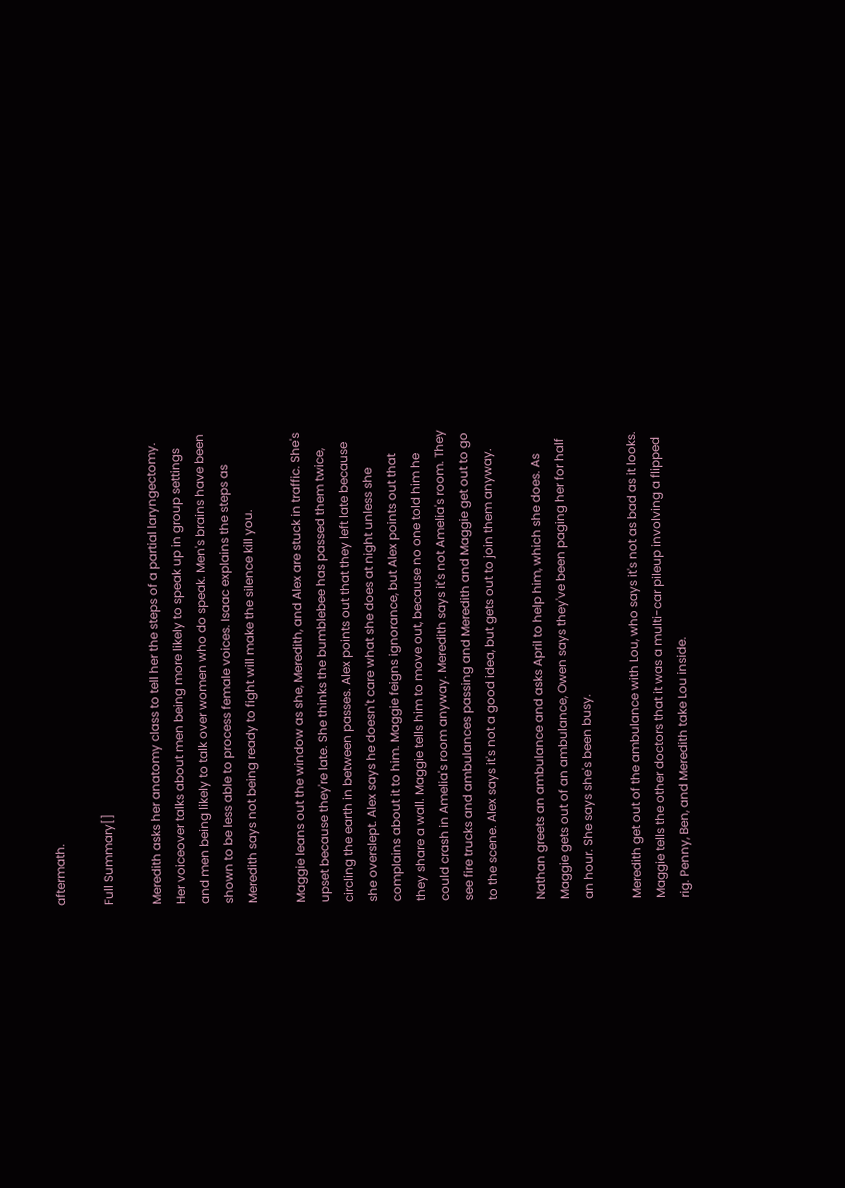aftermath.

Full Summary[]

Meredith asks her anatomy class to tell her the steps of a partial laryngectomy. Her voiceover talks about men being more likely to speak up in group settings and men being likely to talk over women who do speak. Men's brains have been shown to be less able to process female voices. Isaac explains the steps as Meredith says not being ready to fight will make the silence kill you.

Maggie leans out the window as she, Meredith, and Alex are stuck in traffic. She's upset because they're late. She thinks the bumblebee has passed them twice, circling the earth in between passes. Alex points out that they left late because she overslept. Alex says he doesn't care what she does at night unless she complains about it to him. Maggie feigns ignorance, but Alex points out that they share a wall. Maggie tells him to move out, because no one told him he could crash in Amelia's room anyway. Meredith says it's not Amelia's room. They see fire trucks and ambulances passing and Meredith and Maggie get out to go to the scene. Alex says it's not a good idea, but gets out to join them anyway.

Nathan greets an ambulance and asks April to help him, which she does. As Maggie gets out of an ambulance, Owen says they've been paging her for half an hour. She says she's been busy.

Meredith get out of the ambulance with Lou, who says it's not as bad as it looks. Maggie tells the other doctors that it was a multi-car pileup involving a flipped rig. Penny, Ben, and Meredith take Lou inside.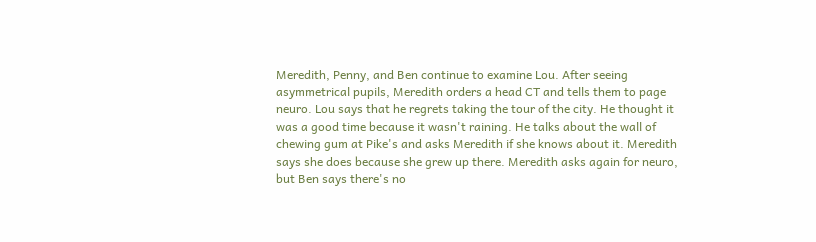Meredith, Penny, and Ben continue to examine Lou. After seeing asymmetrical pupils, Meredith orders a head CT and tells them to page neuro. Lou says that he regrets taking the tour of the city. He thought it was a good time because it wasn't raining. He talks about the wall of chewing gum at Pike's and asks Meredith if she knows about it. Meredith says she does because she grew up there. Meredith asks again for neuro, but Ben says there's no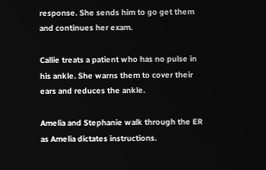response. She sends him to go get them and continues her exam.

Callie treats a patient who has no pulse in his ankle. She warns them to cover their ears and reduces the ankle.

Amelia and Stephanie walk through the ER as Amelia dictates instructions.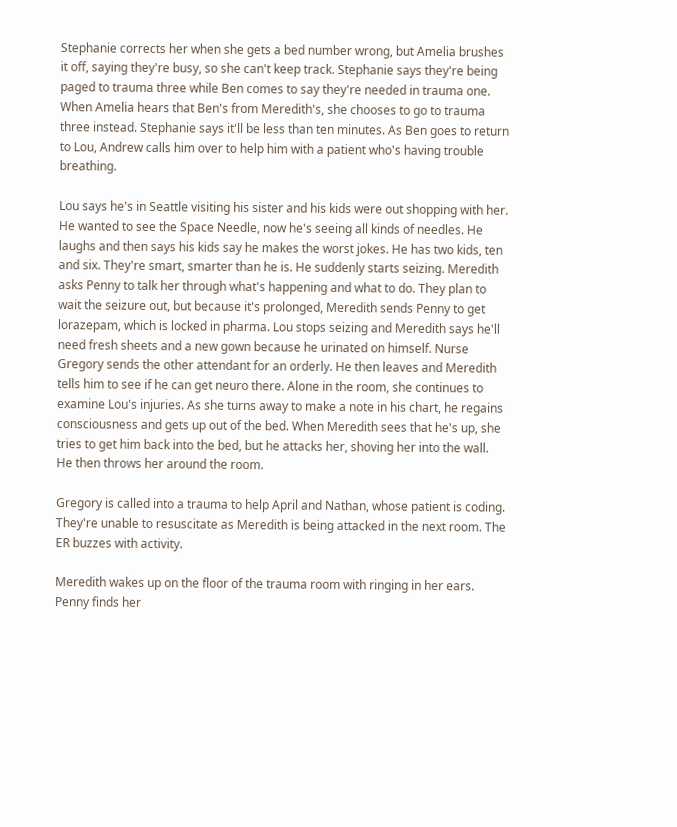Stephanie corrects her when she gets a bed number wrong, but Amelia brushes it off, saying they're busy, so she can't keep track. Stephanie says they're being paged to trauma three while Ben comes to say they're needed in trauma one. When Amelia hears that Ben's from Meredith's, she chooses to go to trauma three instead. Stephanie says it'll be less than ten minutes. As Ben goes to return to Lou, Andrew calls him over to help him with a patient who's having trouble breathing.

Lou says he's in Seattle visiting his sister and his kids were out shopping with her. He wanted to see the Space Needle, now he's seeing all kinds of needles. He laughs and then says his kids say he makes the worst jokes. He has two kids, ten and six. They're smart, smarter than he is. He suddenly starts seizing. Meredith asks Penny to talk her through what's happening and what to do. They plan to wait the seizure out, but because it's prolonged, Meredith sends Penny to get lorazepam, which is locked in pharma. Lou stops seizing and Meredith says he'll need fresh sheets and a new gown because he urinated on himself. Nurse Gregory sends the other attendant for an orderly. He then leaves and Meredith tells him to see if he can get neuro there. Alone in the room, she continues to examine Lou's injuries. As she turns away to make a note in his chart, he regains consciousness and gets up out of the bed. When Meredith sees that he's up, she tries to get him back into the bed, but he attacks her, shoving her into the wall. He then throws her around the room.

Gregory is called into a trauma to help April and Nathan, whose patient is coding. They're unable to resuscitate as Meredith is being attacked in the next room. The ER buzzes with activity.

Meredith wakes up on the floor of the trauma room with ringing in her ears. Penny finds her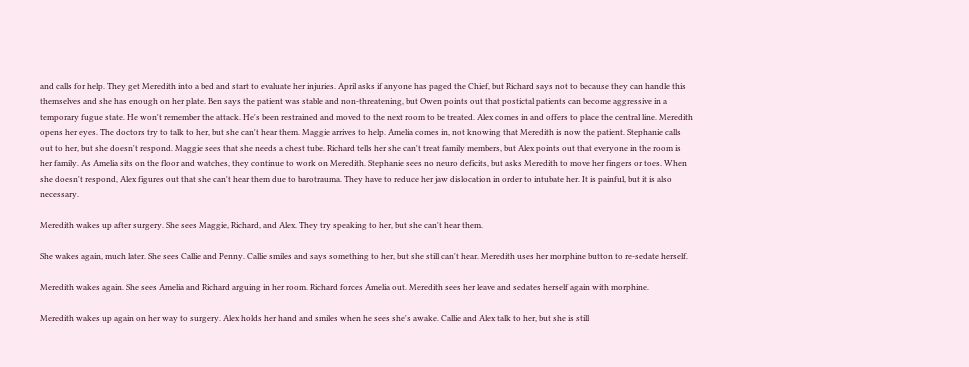and calls for help. They get Meredith into a bed and start to evaluate her injuries. April asks if anyone has paged the Chief, but Richard says not to because they can handle this themselves and she has enough on her plate. Ben says the patient was stable and non-threatening, but Owen points out that postictal patients can become aggressive in a temporary fugue state. He won't remember the attack. He's been restrained and moved to the next room to be treated. Alex comes in and offers to place the central line. Meredith opens her eyes. The doctors try to talk to her, but she can't hear them. Maggie arrives to help. Amelia comes in, not knowing that Meredith is now the patient. Stephanie calls out to her, but she doesn't respond. Maggie sees that she needs a chest tube. Richard tells her she can't treat family members, but Alex points out that everyone in the room is her family. As Amelia sits on the floor and watches, they continue to work on Meredith. Stephanie sees no neuro deficits, but asks Meredith to move her fingers or toes. When she doesn't respond, Alex figures out that she can't hear them due to barotrauma. They have to reduce her jaw dislocation in order to intubate her. It is painful, but it is also necessary.

Meredith wakes up after surgery. She sees Maggie, Richard, and Alex. They try speaking to her, but she can't hear them.

She wakes again, much later. She sees Callie and Penny. Callie smiles and says something to her, but she still can't hear. Meredith uses her morphine button to re-sedate herself.

Meredith wakes again. She sees Amelia and Richard arguing in her room. Richard forces Amelia out. Meredith sees her leave and sedates herself again with morphine.

Meredith wakes up again on her way to surgery. Alex holds her hand and smiles when he sees she's awake. Callie and Alex talk to her, but she is still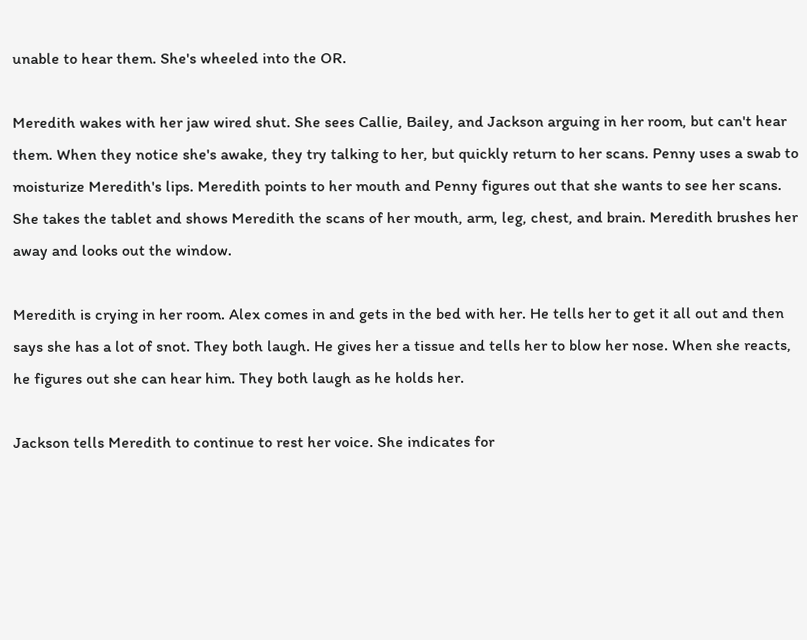unable to hear them. She's wheeled into the OR.

Meredith wakes with her jaw wired shut. She sees Callie, Bailey, and Jackson arguing in her room, but can't hear them. When they notice she's awake, they try talking to her, but quickly return to her scans. Penny uses a swab to moisturize Meredith's lips. Meredith points to her mouth and Penny figures out that she wants to see her scans. She takes the tablet and shows Meredith the scans of her mouth, arm, leg, chest, and brain. Meredith brushes her away and looks out the window.

Meredith is crying in her room. Alex comes in and gets in the bed with her. He tells her to get it all out and then says she has a lot of snot. They both laugh. He gives her a tissue and tells her to blow her nose. When she reacts, he figures out she can hear him. They both laugh as he holds her.

Jackson tells Meredith to continue to rest her voice. She indicates for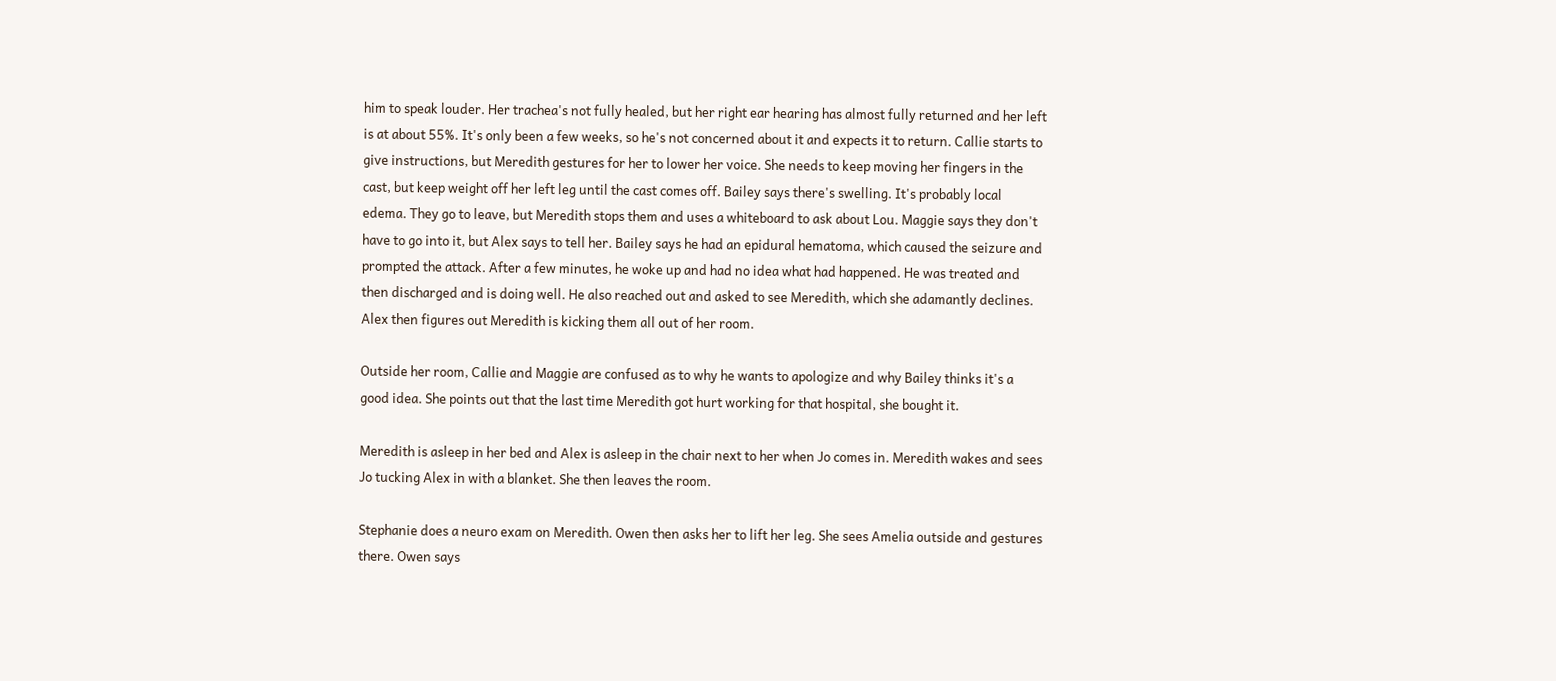him to speak louder. Her trachea's not fully healed, but her right ear hearing has almost fully returned and her left is at about 55%. It's only been a few weeks, so he's not concerned about it and expects it to return. Callie starts to give instructions, but Meredith gestures for her to lower her voice. She needs to keep moving her fingers in the cast, but keep weight off her left leg until the cast comes off. Bailey says there's swelling. It's probably local edema. They go to leave, but Meredith stops them and uses a whiteboard to ask about Lou. Maggie says they don't have to go into it, but Alex says to tell her. Bailey says he had an epidural hematoma, which caused the seizure and prompted the attack. After a few minutes, he woke up and had no idea what had happened. He was treated and then discharged and is doing well. He also reached out and asked to see Meredith, which she adamantly declines. Alex then figures out Meredith is kicking them all out of her room.

Outside her room, Callie and Maggie are confused as to why he wants to apologize and why Bailey thinks it's a good idea. She points out that the last time Meredith got hurt working for that hospital, she bought it.

Meredith is asleep in her bed and Alex is asleep in the chair next to her when Jo comes in. Meredith wakes and sees Jo tucking Alex in with a blanket. She then leaves the room.

Stephanie does a neuro exam on Meredith. Owen then asks her to lift her leg. She sees Amelia outside and gestures there. Owen says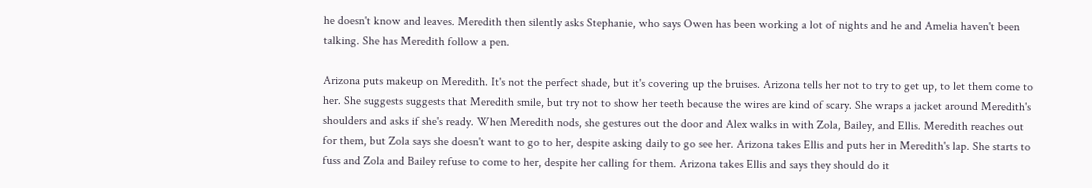he doesn't know and leaves. Meredith then silently asks Stephanie, who says Owen has been working a lot of nights and he and Amelia haven't been talking. She has Meredith follow a pen.

Arizona puts makeup on Meredith. It's not the perfect shade, but it's covering up the bruises. Arizona tells her not to try to get up, to let them come to her. She suggests suggests that Meredith smile, but try not to show her teeth because the wires are kind of scary. She wraps a jacket around Meredith's shoulders and asks if she's ready. When Meredith nods, she gestures out the door and Alex walks in with Zola, Bailey, and Ellis. Meredith reaches out for them, but Zola says she doesn't want to go to her, despite asking daily to go see her. Arizona takes Ellis and puts her in Meredith's lap. She starts to fuss and Zola and Bailey refuse to come to her, despite her calling for them. Arizona takes Ellis and says they should do it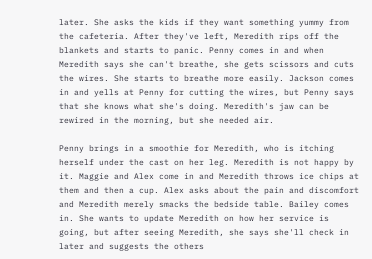later. She asks the kids if they want something yummy from the cafeteria. After they've left, Meredith rips off the blankets and starts to panic. Penny comes in and when Meredith says she can't breathe, she gets scissors and cuts the wires. She starts to breathe more easily. Jackson comes in and yells at Penny for cutting the wires, but Penny says that she knows what she's doing. Meredith's jaw can be rewired in the morning, but she needed air.

Penny brings in a smoothie for Meredith, who is itching herself under the cast on her leg. Meredith is not happy by it. Maggie and Alex come in and Meredith throws ice chips at them and then a cup. Alex asks about the pain and discomfort and Meredith merely smacks the bedside table. Bailey comes in. She wants to update Meredith on how her service is going, but after seeing Meredith, she says she'll check in later and suggests the others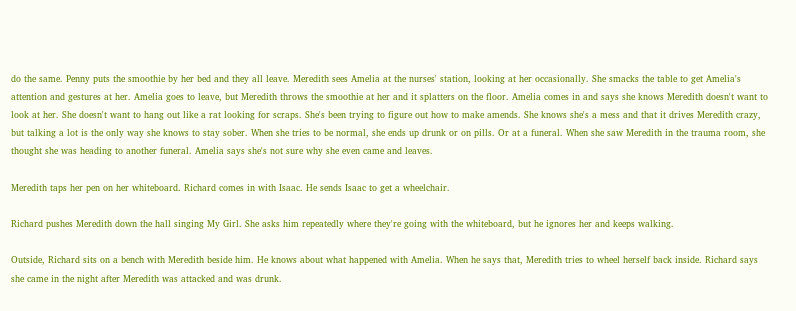do the same. Penny puts the smoothie by her bed and they all leave. Meredith sees Amelia at the nurses' station, looking at her occasionally. She smacks the table to get Amelia's attention and gestures at her. Amelia goes to leave, but Meredith throws the smoothie at her and it splatters on the floor. Amelia comes in and says she knows Meredith doesn't want to look at her. She doesn't want to hang out like a rat looking for scraps. She's been trying to figure out how to make amends. She knows she's a mess and that it drives Meredith crazy, but talking a lot is the only way she knows to stay sober. When she tries to be normal, she ends up drunk or on pills. Or at a funeral. When she saw Meredith in the trauma room, she thought she was heading to another funeral. Amelia says she's not sure why she even came and leaves.

Meredith taps her pen on her whiteboard. Richard comes in with Isaac. He sends Isaac to get a wheelchair.

Richard pushes Meredith down the hall singing My Girl. She asks him repeatedly where they're going with the whiteboard, but he ignores her and keeps walking.

Outside, Richard sits on a bench with Meredith beside him. He knows about what happened with Amelia. When he says that, Meredith tries to wheel herself back inside. Richard says she came in the night after Meredith was attacked and was drunk.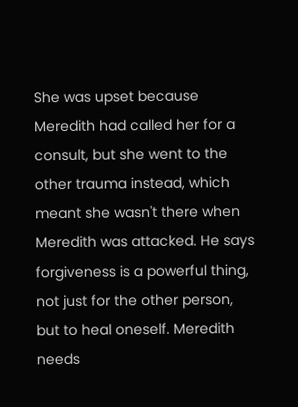She was upset because Meredith had called her for a consult, but she went to the other trauma instead, which meant she wasn't there when Meredith was attacked. He says forgiveness is a powerful thing, not just for the other person, but to heal oneself. Meredith needs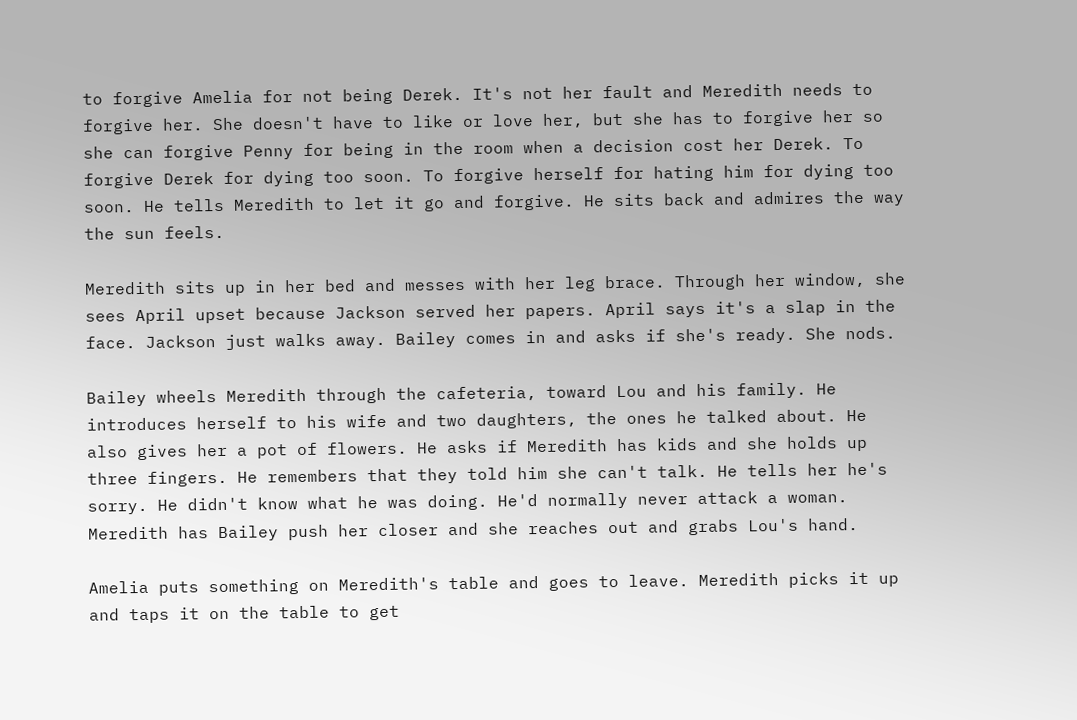to forgive Amelia for not being Derek. It's not her fault and Meredith needs to forgive her. She doesn't have to like or love her, but she has to forgive her so she can forgive Penny for being in the room when a decision cost her Derek. To forgive Derek for dying too soon. To forgive herself for hating him for dying too soon. He tells Meredith to let it go and forgive. He sits back and admires the way the sun feels.

Meredith sits up in her bed and messes with her leg brace. Through her window, she sees April upset because Jackson served her papers. April says it's a slap in the face. Jackson just walks away. Bailey comes in and asks if she's ready. She nods.

Bailey wheels Meredith through the cafeteria, toward Lou and his family. He introduces herself to his wife and two daughters, the ones he talked about. He also gives her a pot of flowers. He asks if Meredith has kids and she holds up three fingers. He remembers that they told him she can't talk. He tells her he's sorry. He didn't know what he was doing. He'd normally never attack a woman. Meredith has Bailey push her closer and she reaches out and grabs Lou's hand.

Amelia puts something on Meredith's table and goes to leave. Meredith picks it up and taps it on the table to get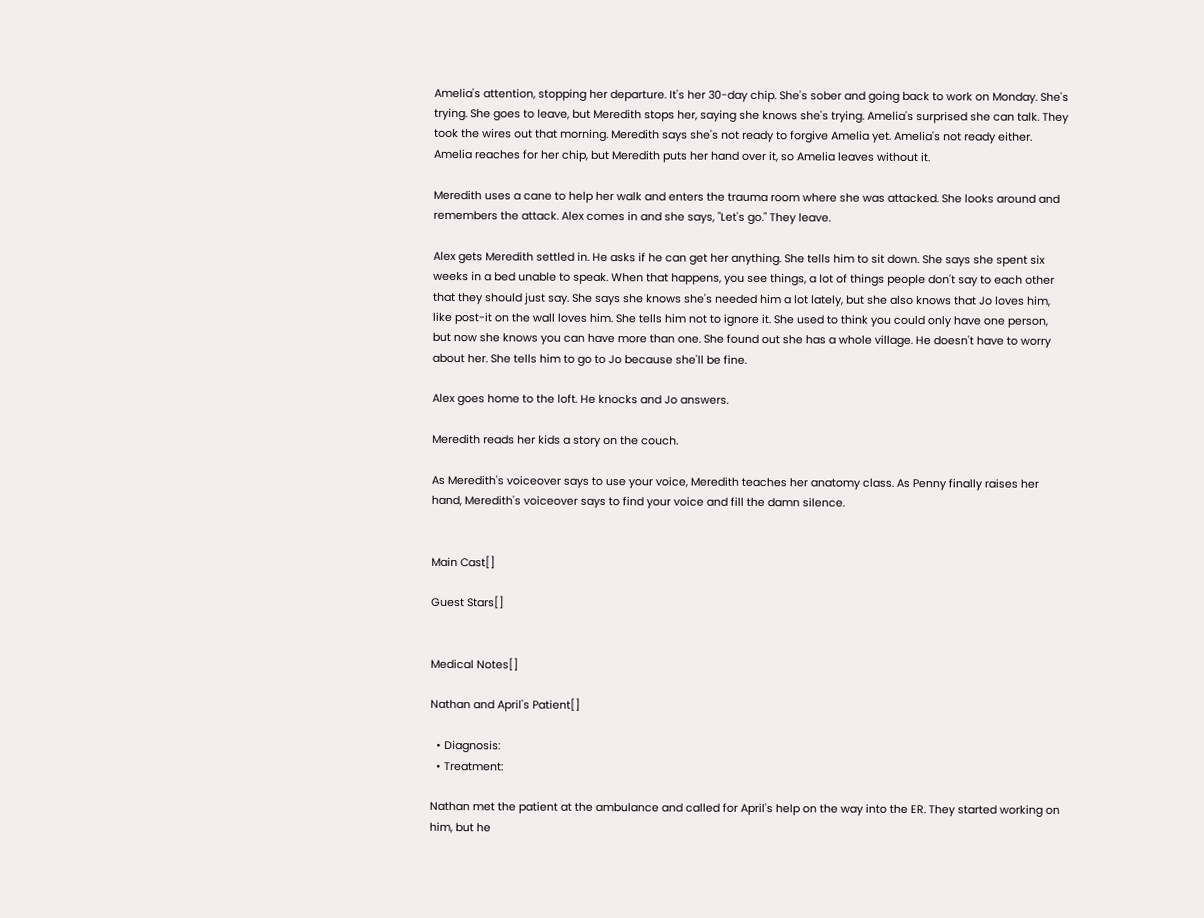Amelia's attention, stopping her departure. It's her 30-day chip. She's sober and going back to work on Monday. She's trying. She goes to leave, but Meredith stops her, saying she knows she's trying. Amelia's surprised she can talk. They took the wires out that morning. Meredith says she's not ready to forgive Amelia yet. Amelia's not ready either. Amelia reaches for her chip, but Meredith puts her hand over it, so Amelia leaves without it.

Meredith uses a cane to help her walk and enters the trauma room where she was attacked. She looks around and remembers the attack. Alex comes in and she says, "Let's go." They leave.

Alex gets Meredith settled in. He asks if he can get her anything. She tells him to sit down. She says she spent six weeks in a bed unable to speak. When that happens, you see things, a lot of things people don't say to each other that they should just say. She says she knows she's needed him a lot lately, but she also knows that Jo loves him, like post-it on the wall loves him. She tells him not to ignore it. She used to think you could only have one person, but now she knows you can have more than one. She found out she has a whole village. He doesn't have to worry about her. She tells him to go to Jo because she'll be fine.

Alex goes home to the loft. He knocks and Jo answers.

Meredith reads her kids a story on the couch.

As Meredith's voiceover says to use your voice, Meredith teaches her anatomy class. As Penny finally raises her hand, Meredith's voiceover says to find your voice and fill the damn silence.


Main Cast[]

Guest Stars[]


Medical Notes[]

Nathan and April's Patient[]

  • Diagnosis:
  • Treatment:

Nathan met the patient at the ambulance and called for April's help on the way into the ER. They started working on him, but he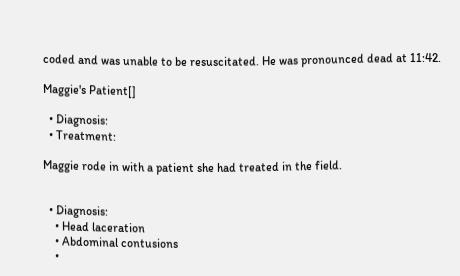coded and was unable to be resuscitated. He was pronounced dead at 11:42.

Maggie's Patient[]

  • Diagnosis:
  • Treatment:

Maggie rode in with a patient she had treated in the field.


  • Diagnosis:
    • Head laceration
    • Abdominal contusions
    •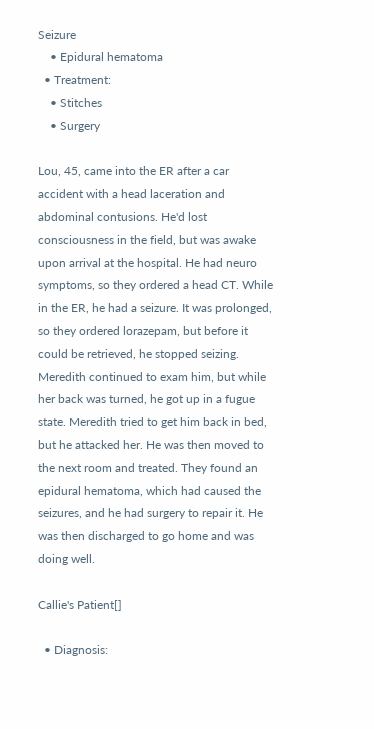Seizure
    • Epidural hematoma
  • Treatment:
    • Stitches
    • Surgery

Lou, 45, came into the ER after a car accident with a head laceration and abdominal contusions. He'd lost consciousness in the field, but was awake upon arrival at the hospital. He had neuro symptoms, so they ordered a head CT. While in the ER, he had a seizure. It was prolonged, so they ordered lorazepam, but before it could be retrieved, he stopped seizing. Meredith continued to exam him, but while her back was turned, he got up in a fugue state. Meredith tried to get him back in bed, but he attacked her. He was then moved to the next room and treated. They found an epidural hematoma, which had caused the seizures, and he had surgery to repair it. He was then discharged to go home and was doing well.

Callie's Patient[]

  • Diagnosis: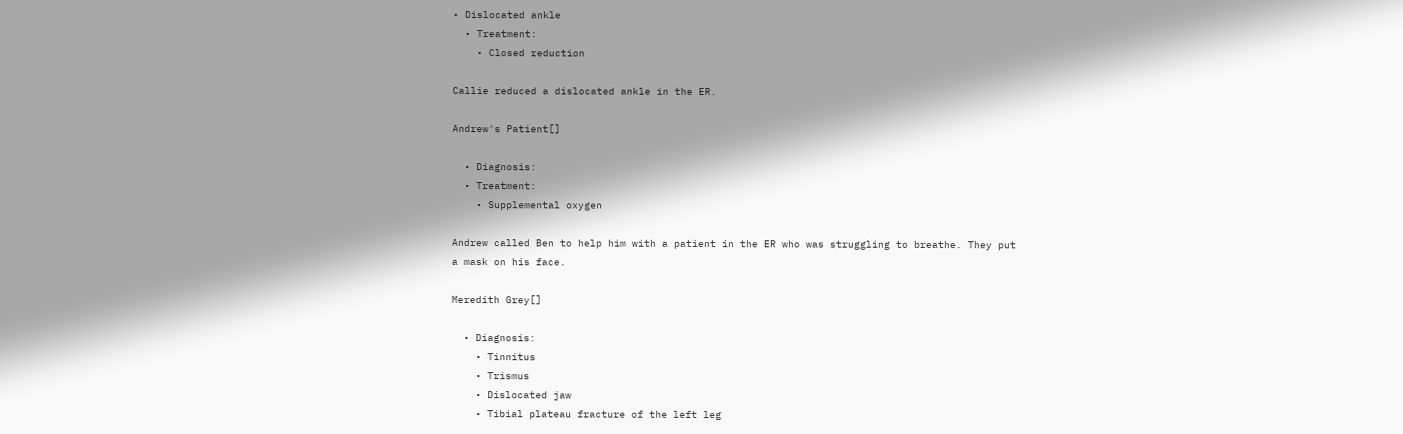• Dislocated ankle
  • Treatment:
    • Closed reduction

Callie reduced a dislocated ankle in the ER.

Andrew's Patient[]

  • Diagnosis:
  • Treatment:
    • Supplemental oxygen

Andrew called Ben to help him with a patient in the ER who was struggling to breathe. They put a mask on his face.

Meredith Grey[]

  • Diagnosis:
    • Tinnitus
    • Trismus
    • Dislocated jaw
    • Tibial plateau fracture of the left leg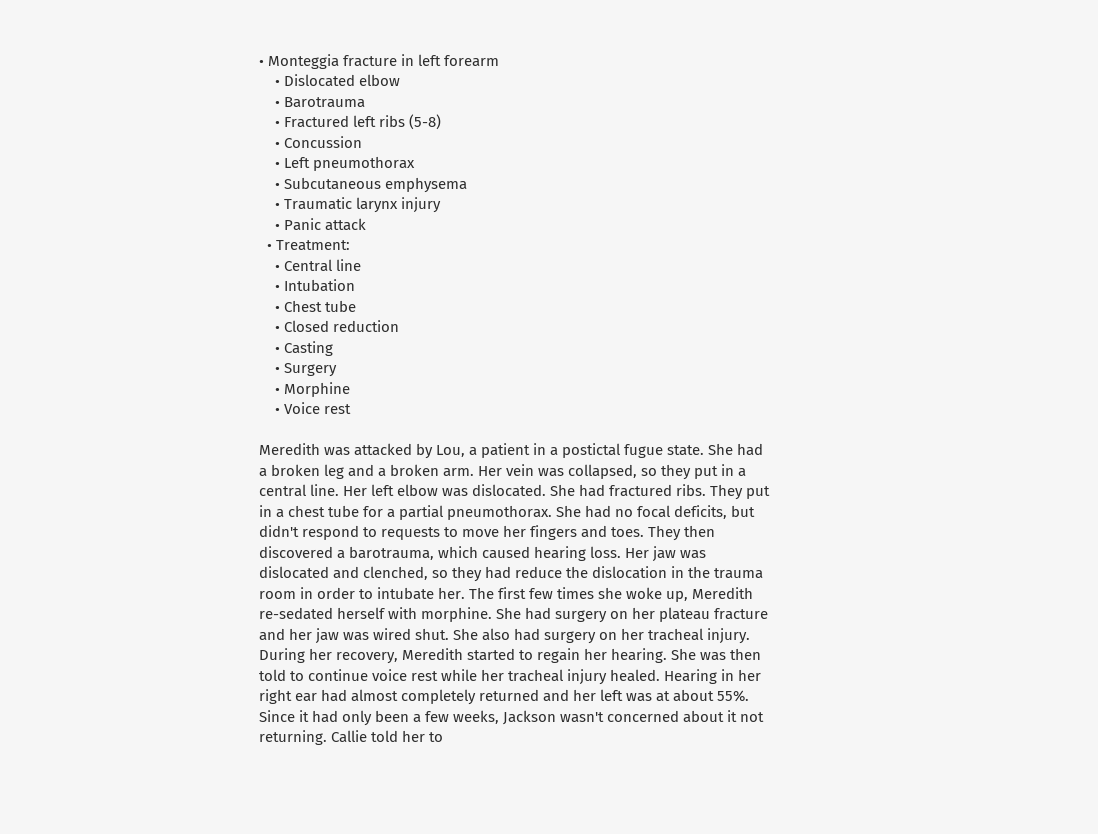• Monteggia fracture in left forearm
    • Dislocated elbow
    • Barotrauma
    • Fractured left ribs (5-8)
    • Concussion
    • Left pneumothorax
    • Subcutaneous emphysema
    • Traumatic larynx injury
    • Panic attack
  • Treatment:
    • Central line
    • Intubation
    • Chest tube
    • Closed reduction
    • Casting
    • Surgery
    • Morphine
    • Voice rest

Meredith was attacked by Lou, a patient in a postictal fugue state. She had a broken leg and a broken arm. Her vein was collapsed, so they put in a central line. Her left elbow was dislocated. She had fractured ribs. They put in a chest tube for a partial pneumothorax. She had no focal deficits, but didn't respond to requests to move her fingers and toes. They then discovered a barotrauma, which caused hearing loss. Her jaw was dislocated and clenched, so they had reduce the dislocation in the trauma room in order to intubate her. The first few times she woke up, Meredith re-sedated herself with morphine. She had surgery on her plateau fracture and her jaw was wired shut. She also had surgery on her tracheal injury. During her recovery, Meredith started to regain her hearing. She was then told to continue voice rest while her tracheal injury healed. Hearing in her right ear had almost completely returned and her left was at about 55%. Since it had only been a few weeks, Jackson wasn't concerned about it not returning. Callie told her to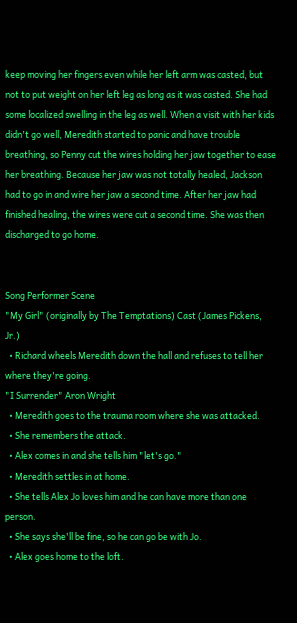keep moving her fingers even while her left arm was casted, but not to put weight on her left leg as long as it was casted. She had some localized swelling in the leg as well. When a visit with her kids didn't go well, Meredith started to panic and have trouble breathing, so Penny cut the wires holding her jaw together to ease her breathing. Because her jaw was not totally healed, Jackson had to go in and wire her jaw a second time. After her jaw had finished healing, the wires were cut a second time. She was then discharged to go home.


Song Performer Scene
"My Girl" (originally by The Temptations) Cast (James Pickens, Jr.)
  • Richard wheels Meredith down the hall and refuses to tell her where they're going.
"I Surrender" Aron Wright
  • Meredith goes to the trauma room where she was attacked.
  • She remembers the attack.
  • Alex comes in and she tells him "let's go."
  • Meredith settles in at home.
  • She tells Alex Jo loves him and he can have more than one person.
  • She says she'll be fine, so he can go be with Jo.
  • Alex goes home to the loft.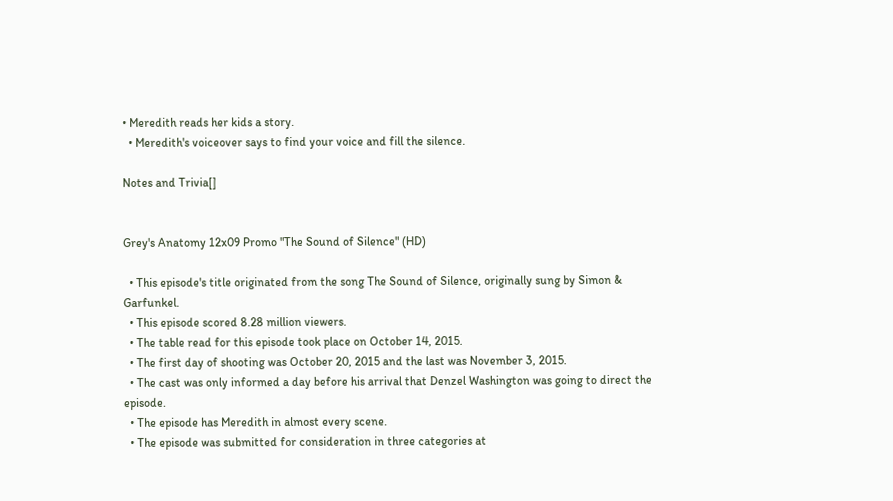• Meredith reads her kids a story.
  • Meredith's voiceover says to find your voice and fill the silence.

Notes and Trivia[]


Grey's Anatomy 12x09 Promo "The Sound of Silence" (HD)

  • This episode's title originated from the song The Sound of Silence, originally sung by Simon & Garfunkel.
  • This episode scored 8.28 million viewers.
  • The table read for this episode took place on October 14, 2015.
  • The first day of shooting was October 20, 2015 and the last was November 3, 2015.
  • The cast was only informed a day before his arrival that Denzel Washington was going to direct the episode.
  • The episode has Meredith in almost every scene.
  • The episode was submitted for consideration in three categories at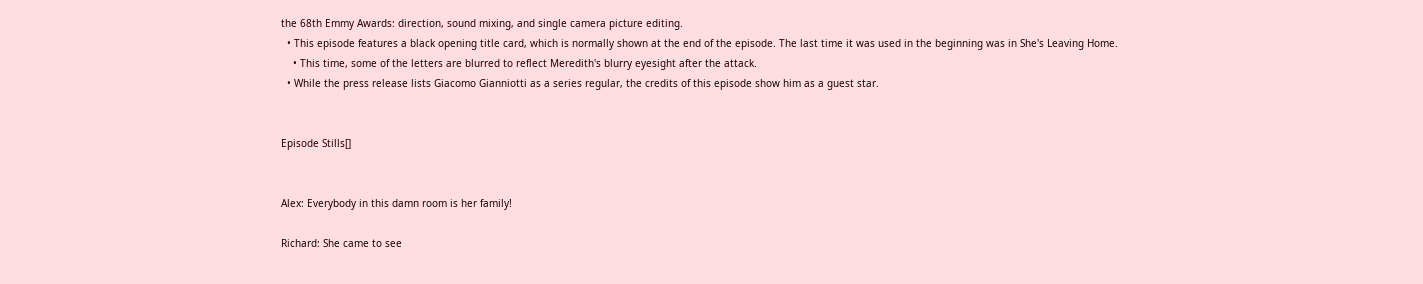the 68th Emmy Awards: direction, sound mixing, and single camera picture editing.
  • This episode features a black opening title card, which is normally shown at the end of the episode. The last time it was used in the beginning was in She's Leaving Home.
    • This time, some of the letters are blurred to reflect Meredith's blurry eyesight after the attack.
  • While the press release lists Giacomo Gianniotti as a series regular, the credits of this episode show him as a guest star.


Episode Stills[]


Alex: Everybody in this damn room is her family!

Richard: She came to see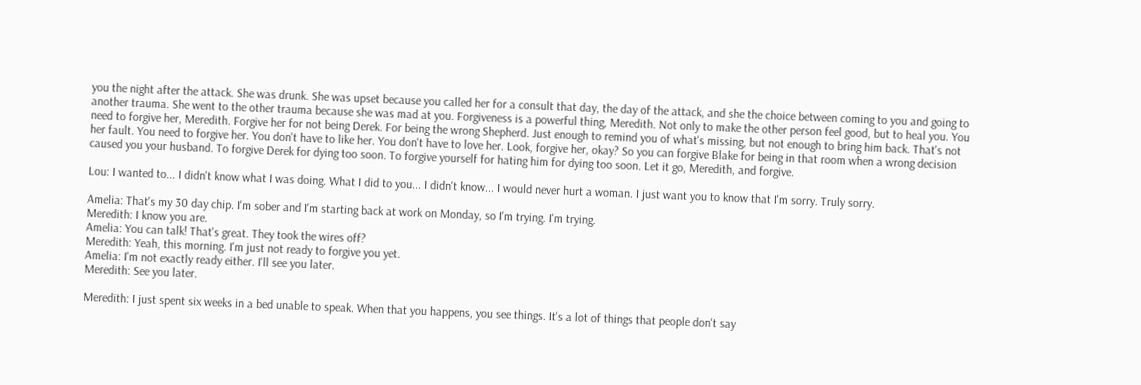you the night after the attack. She was drunk. She was upset because you called her for a consult that day, the day of the attack, and she the choice between coming to you and going to another trauma. She went to the other trauma because she was mad at you. Forgiveness is a powerful thing, Meredith. Not only to make the other person feel good, but to heal you. You need to forgive her, Meredith. Forgive her for not being Derek. For being the wrong Shepherd. Just enough to remind you of what's missing, but not enough to bring him back. That's not her fault. You need to forgive her. You don't have to like her. You don't have to love her. Look, forgive her, okay? So you can forgive Blake for being in that room when a wrong decision caused you your husband. To forgive Derek for dying too soon. To forgive yourself for hating him for dying too soon. Let it go, Meredith, and forgive.

Lou: I wanted to... I didn't know what I was doing. What I did to you... I didn't know... I would never hurt a woman. I just want you to know that I'm sorry. Truly sorry.

Amelia: That's my 30 day chip. I'm sober and I'm starting back at work on Monday, so I'm trying. I'm trying.
Meredith: I know you are.
Amelia: You can talk! That's great. They took the wires off?
Meredith: Yeah, this morning. I'm just not ready to forgive you yet.
Amelia: I'm not exactly ready either. I'll see you later.
Meredith: See you later.

Meredith: I just spent six weeks in a bed unable to speak. When that you happens, you see things. It's a lot of things that people don't say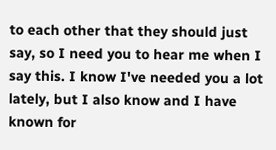to each other that they should just say, so I need you to hear me when I say this. I know I've needed you a lot lately, but I also know and I have known for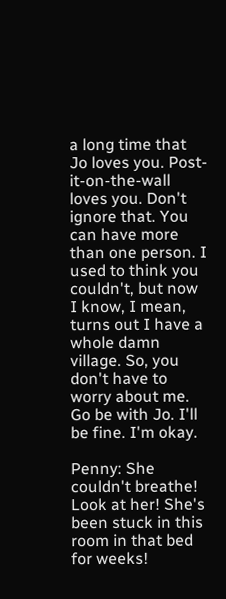a long time that Jo loves you. Post-it-on-the-wall loves you. Don't ignore that. You can have more than one person. I used to think you couldn't, but now I know, I mean, turns out I have a whole damn village. So, you don't have to worry about me. Go be with Jo. I'll be fine. I'm okay.

Penny: She couldn't breathe! Look at her! She's been stuck in this room in that bed for weeks!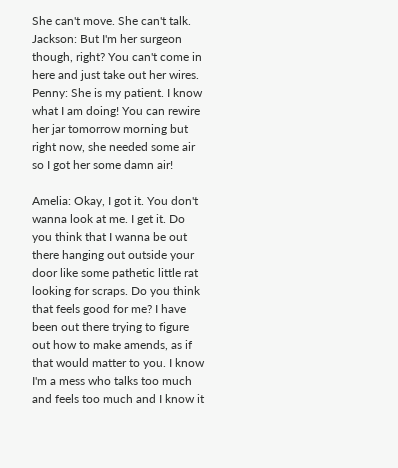She can't move. She can't talk.
Jackson: But I'm her surgeon though, right? You can't come in here and just take out her wires.
Penny: She is my patient. I know what I am doing! You can rewire her jar tomorrow morning but right now, she needed some air so I got her some damn air!

Amelia: Okay, I got it. You don't wanna look at me. I get it. Do you think that I wanna be out there hanging out outside your door like some pathetic little rat looking for scraps. Do you think that feels good for me? I have been out there trying to figure out how to make amends, as if that would matter to you. I know I'm a mess who talks too much and feels too much and I know it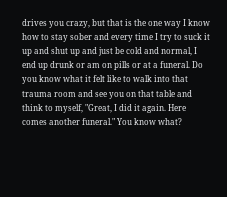drives you crazy, but that is the one way I know how to stay sober and every time I try to suck it up and shut up and just be cold and normal, I end up drunk or am on pills or at a funeral. Do you know what it felt like to walk into that trauma room and see you on that table and think to myself, "Great, I did it again. Here comes another funeral." You know what?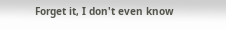Forget it, I don't even know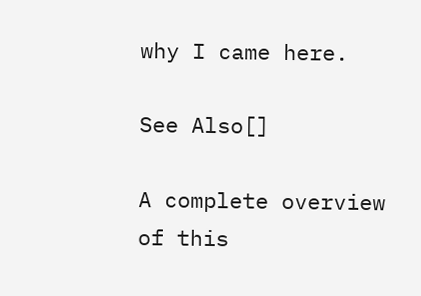why I came here.

See Also[]

A complete overview of this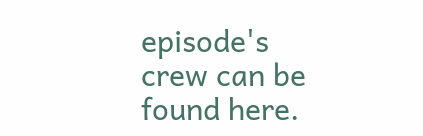episode's crew can be found here.